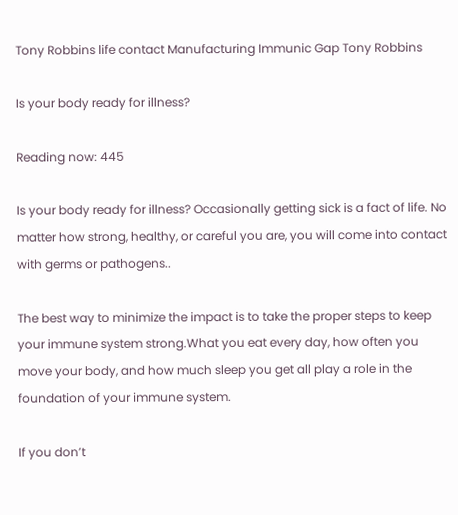Tony Robbins life contact Manufacturing Immunic Gap Tony Robbins

Is your body ready for illness?

Reading now: 445

Is your body ready for illness? Occasionally getting sick is a fact of life. No matter how strong, healthy, or careful you are, you will come into contact with germs or pathogens..

The best way to minimize the impact is to take the proper steps to keep your immune system strong.What you eat every day, how often you move your body, and how much sleep you get all play a role in the foundation of your immune system.

If you don’t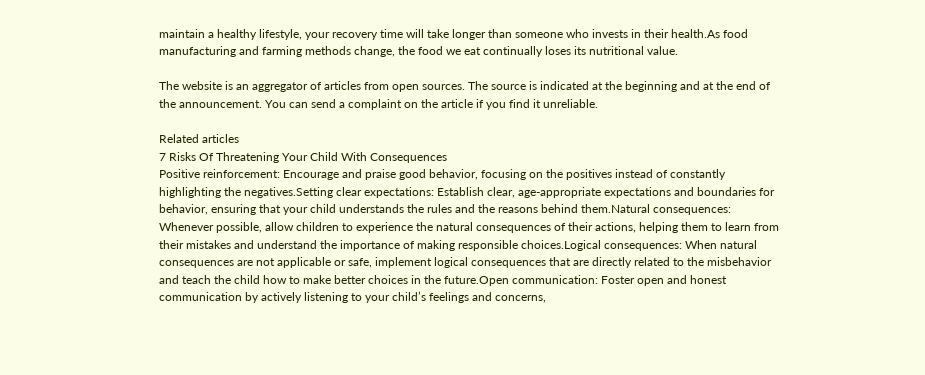maintain a healthy lifestyle, your recovery time will take longer than someone who invests in their health.As food manufacturing and farming methods change, the food we eat continually loses its nutritional value.

The website is an aggregator of articles from open sources. The source is indicated at the beginning and at the end of the announcement. You can send a complaint on the article if you find it unreliable.

Related articles
7 Risks Of Threatening Your Child With Consequences
Positive reinforcement: Encourage and praise good behavior, focusing on the positives instead of constantly highlighting the negatives.Setting clear expectations: Establish clear, age-appropriate expectations and boundaries for behavior, ensuring that your child understands the rules and the reasons behind them.Natural consequences: Whenever possible, allow children to experience the natural consequences of their actions, helping them to learn from their mistakes and understand the importance of making responsible choices.Logical consequences: When natural consequences are not applicable or safe, implement logical consequences that are directly related to the misbehavior and teach the child how to make better choices in the future.Open communication: Foster open and honest communication by actively listening to your child’s feelings and concerns,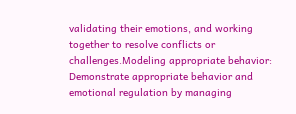validating their emotions, and working together to resolve conflicts or challenges.Modeling appropriate behavior: Demonstrate appropriate behavior and emotional regulation by managing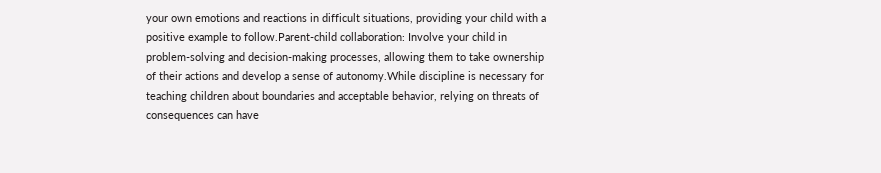your own emotions and reactions in difficult situations, providing your child with a positive example to follow.Parent-child collaboration: Involve your child in problem-solving and decision-making processes, allowing them to take ownership of their actions and develop a sense of autonomy.While discipline is necessary for teaching children about boundaries and acceptable behavior, relying on threats of consequences can have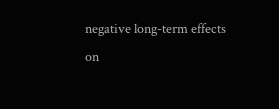negative long-term effects on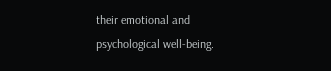their emotional and psychological well-being.